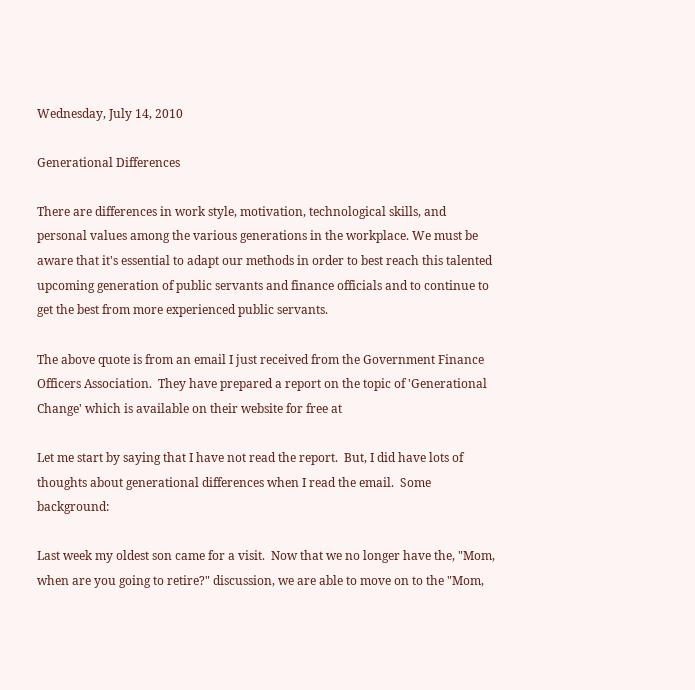Wednesday, July 14, 2010

Generational Differences

There are differences in work style, motivation, technological skills, and personal values among the various generations in the workplace. We must be aware that it's essential to adapt our methods in order to best reach this talented upcoming generation of public servants and finance officials and to continue to get the best from more experienced public servants.

The above quote is from an email I just received from the Government Finance Officers Association.  They have prepared a report on the topic of 'Generational Change' which is available on their website for free at

Let me start by saying that I have not read the report.  But, I did have lots of thoughts about generational differences when I read the email.  Some background:

Last week my oldest son came for a visit.  Now that we no longer have the, "Mom, when are you going to retire?" discussion, we are able to move on to the "Mom,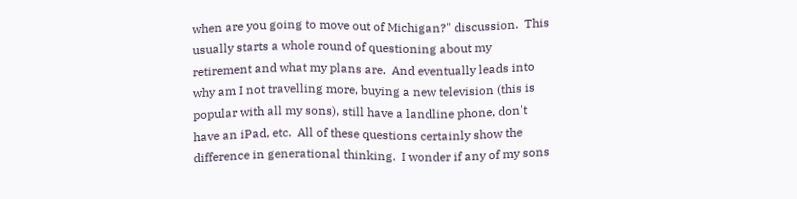when are you going to move out of Michigan?" discussion.  This usually starts a whole round of questioning about my retirement and what my plans are.  And eventually leads into why am I not travelling more, buying a new television (this is popular with all my sons), still have a landline phone, don't have an iPad, etc.  All of these questions certainly show the difference in generational thinking.  I wonder if any of my sons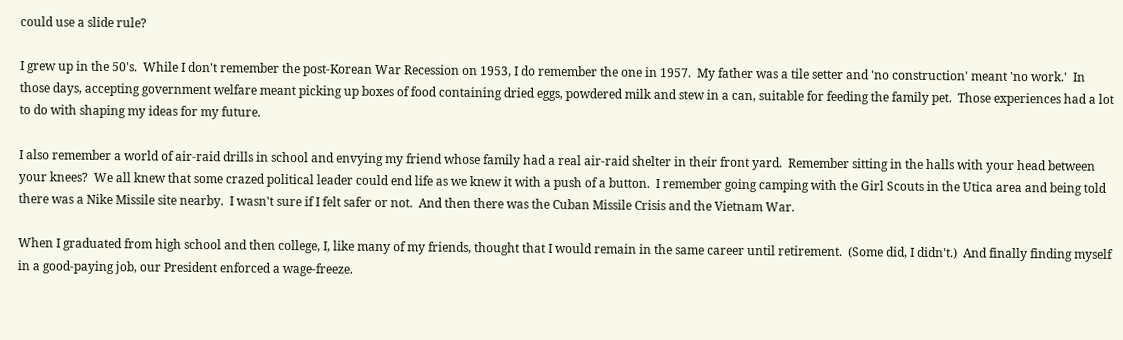could use a slide rule?

I grew up in the 50's.  While I don't remember the post-Korean War Recession on 1953, I do remember the one in 1957.  My father was a tile setter and 'no construction' meant 'no work.'  In those days, accepting government welfare meant picking up boxes of food containing dried eggs, powdered milk and stew in a can, suitable for feeding the family pet.  Those experiences had a lot to do with shaping my ideas for my future.

I also remember a world of air-raid drills in school and envying my friend whose family had a real air-raid shelter in their front yard.  Remember sitting in the halls with your head between your knees?  We all knew that some crazed political leader could end life as we knew it with a push of a button.  I remember going camping with the Girl Scouts in the Utica area and being told there was a Nike Missile site nearby.  I wasn't sure if I felt safer or not.  And then there was the Cuban Missile Crisis and the Vietnam War.

When I graduated from high school and then college, I, like many of my friends, thought that I would remain in the same career until retirement.  (Some did, I didn't.)  And finally finding myself in a good-paying job, our President enforced a wage-freeze.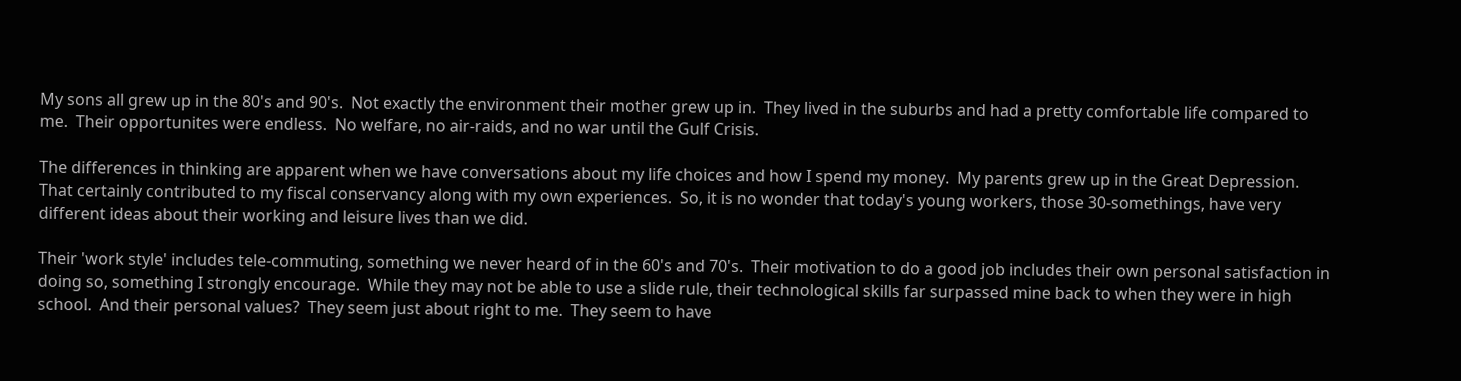My sons all grew up in the 80's and 90's.  Not exactly the environment their mother grew up in.  They lived in the suburbs and had a pretty comfortable life compared to me.  Their opportunites were endless.  No welfare, no air-raids, and no war until the Gulf Crisis.

The differences in thinking are apparent when we have conversations about my life choices and how I spend my money.  My parents grew up in the Great Depression.  That certainly contributed to my fiscal conservancy along with my own experiences.  So, it is no wonder that today's young workers, those 30-somethings, have very different ideas about their working and leisure lives than we did.

Their 'work style' includes tele-commuting, something we never heard of in the 60's and 70's.  Their motivation to do a good job includes their own personal satisfaction in doing so, something I strongly encourage.  While they may not be able to use a slide rule, their technological skills far surpassed mine back to when they were in high school.  And their personal values?  They seem just about right to me.  They seem to have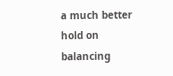a much better hold on balancing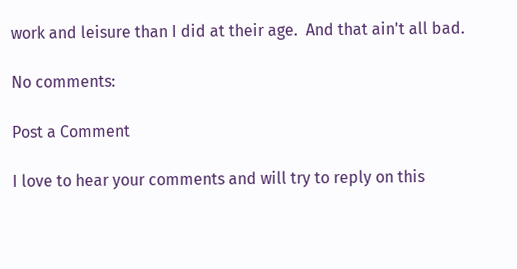work and leisure than I did at their age.  And that ain't all bad.

No comments:

Post a Comment

I love to hear your comments and will try to reply on this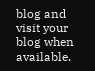blog and visit your blog when available.